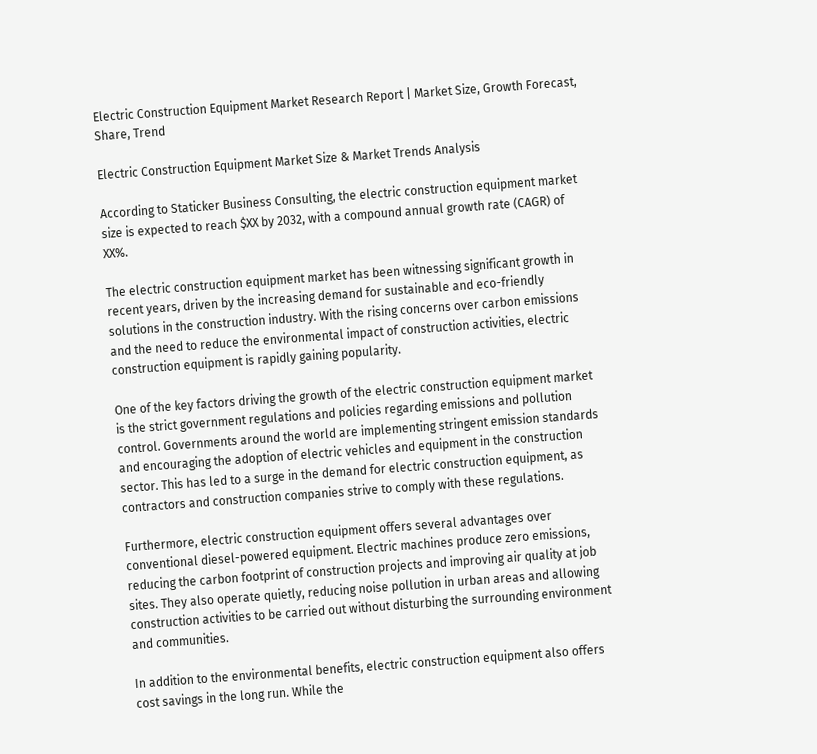Electric Construction Equipment Market Research Report | Market Size, Growth Forecast, Share, Trend

Electric Construction Equipment Market Size & Market Trends Analysis

According to Staticker Business Consulting, the electric construction equipment market size is expected to reach $XX by 2032, with a compound annual growth rate (CAGR) of XX%.

The electric construction equipment market has been witnessing significant growth in recent years, driven by the increasing demand for sustainable and eco-friendly solutions in the construction industry. With the rising concerns over carbon emissions and the need to reduce the environmental impact of construction activities, electric construction equipment is rapidly gaining popularity.

One of the key factors driving the growth of the electric construction equipment market is the strict government regulations and policies regarding emissions and pollution control. Governments around the world are implementing stringent emission standards and encouraging the adoption of electric vehicles and equipment in the construction sector. This has led to a surge in the demand for electric construction equipment, as contractors and construction companies strive to comply with these regulations.

Furthermore, electric construction equipment offers several advantages over conventional diesel-powered equipment. Electric machines produce zero emissions, reducing the carbon footprint of construction projects and improving air quality at job sites. They also operate quietly, reducing noise pollution in urban areas and allowing construction activities to be carried out without disturbing the surrounding environment and communities.

In addition to the environmental benefits, electric construction equipment also offers cost savings in the long run. While the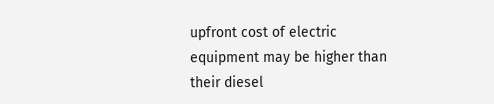upfront cost of electric equipment may be higher than their diesel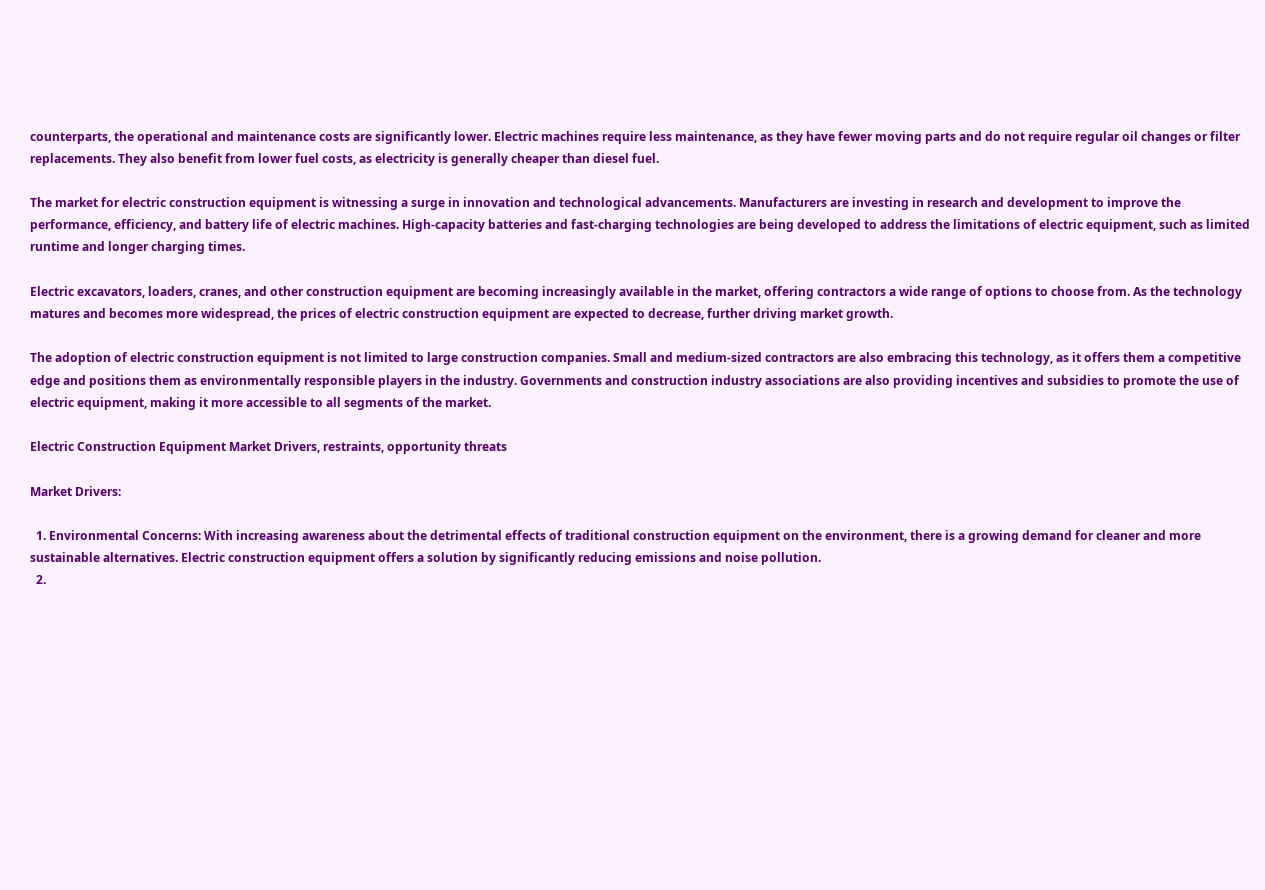counterparts, the operational and maintenance costs are significantly lower. Electric machines require less maintenance, as they have fewer moving parts and do not require regular oil changes or filter replacements. They also benefit from lower fuel costs, as electricity is generally cheaper than diesel fuel.

The market for electric construction equipment is witnessing a surge in innovation and technological advancements. Manufacturers are investing in research and development to improve the performance, efficiency, and battery life of electric machines. High-capacity batteries and fast-charging technologies are being developed to address the limitations of electric equipment, such as limited runtime and longer charging times.

Electric excavators, loaders, cranes, and other construction equipment are becoming increasingly available in the market, offering contractors a wide range of options to choose from. As the technology matures and becomes more widespread, the prices of electric construction equipment are expected to decrease, further driving market growth.

The adoption of electric construction equipment is not limited to large construction companies. Small and medium-sized contractors are also embracing this technology, as it offers them a competitive edge and positions them as environmentally responsible players in the industry. Governments and construction industry associations are also providing incentives and subsidies to promote the use of electric equipment, making it more accessible to all segments of the market.

Electric Construction Equipment Market Drivers, restraints, opportunity threats

Market Drivers:

  1. Environmental Concerns: With increasing awareness about the detrimental effects of traditional construction equipment on the environment, there is a growing demand for cleaner and more sustainable alternatives. Electric construction equipment offers a solution by significantly reducing emissions and noise pollution.
  2.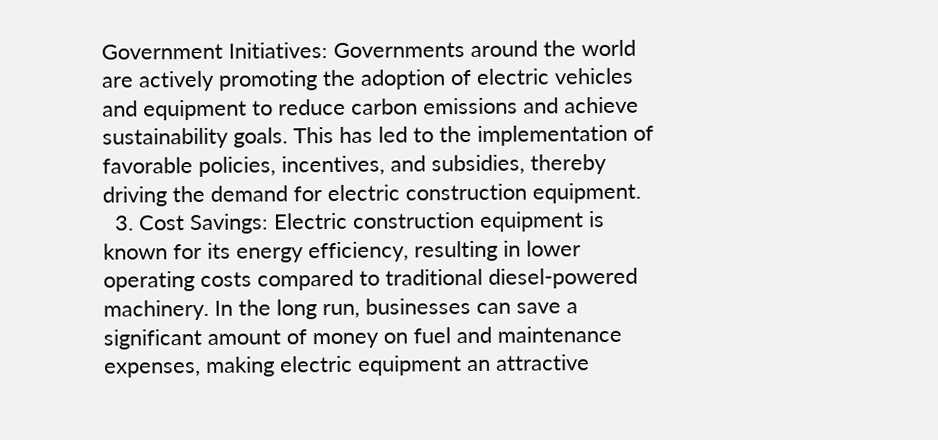Government Initiatives: Governments around the world are actively promoting the adoption of electric vehicles and equipment to reduce carbon emissions and achieve sustainability goals. This has led to the implementation of favorable policies, incentives, and subsidies, thereby driving the demand for electric construction equipment.
  3. Cost Savings: Electric construction equipment is known for its energy efficiency, resulting in lower operating costs compared to traditional diesel-powered machinery. In the long run, businesses can save a significant amount of money on fuel and maintenance expenses, making electric equipment an attractive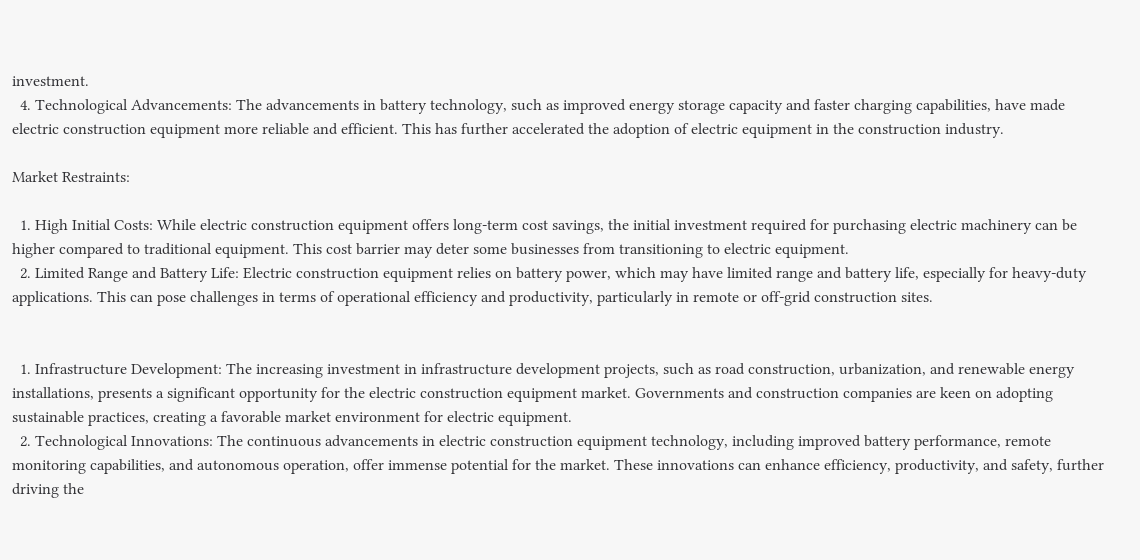investment.
  4. Technological Advancements: The advancements in battery technology, such as improved energy storage capacity and faster charging capabilities, have made electric construction equipment more reliable and efficient. This has further accelerated the adoption of electric equipment in the construction industry.

Market Restraints:

  1. High Initial Costs: While electric construction equipment offers long-term cost savings, the initial investment required for purchasing electric machinery can be higher compared to traditional equipment. This cost barrier may deter some businesses from transitioning to electric equipment.
  2. Limited Range and Battery Life: Electric construction equipment relies on battery power, which may have limited range and battery life, especially for heavy-duty applications. This can pose challenges in terms of operational efficiency and productivity, particularly in remote or off-grid construction sites.


  1. Infrastructure Development: The increasing investment in infrastructure development projects, such as road construction, urbanization, and renewable energy installations, presents a significant opportunity for the electric construction equipment market. Governments and construction companies are keen on adopting sustainable practices, creating a favorable market environment for electric equipment.
  2. Technological Innovations: The continuous advancements in electric construction equipment technology, including improved battery performance, remote monitoring capabilities, and autonomous operation, offer immense potential for the market. These innovations can enhance efficiency, productivity, and safety, further driving the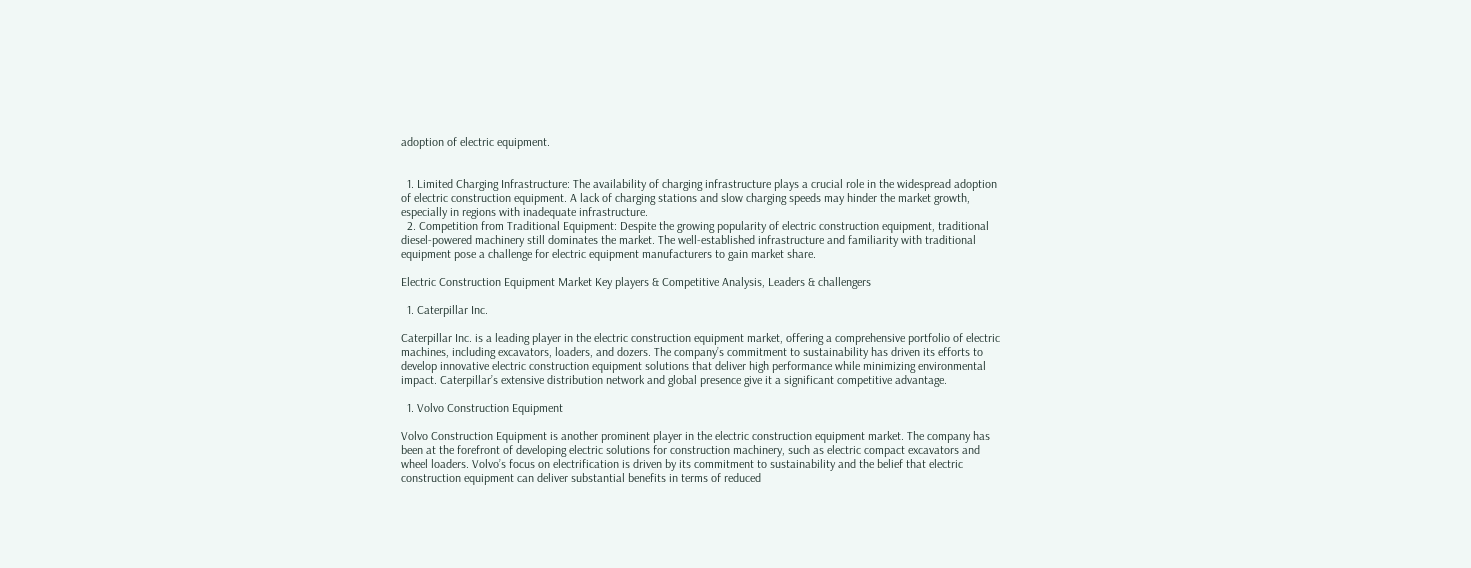adoption of electric equipment.


  1. Limited Charging Infrastructure: The availability of charging infrastructure plays a crucial role in the widespread adoption of electric construction equipment. A lack of charging stations and slow charging speeds may hinder the market growth, especially in regions with inadequate infrastructure.
  2. Competition from Traditional Equipment: Despite the growing popularity of electric construction equipment, traditional diesel-powered machinery still dominates the market. The well-established infrastructure and familiarity with traditional equipment pose a challenge for electric equipment manufacturers to gain market share.

Electric Construction Equipment Market Key players & Competitive Analysis, Leaders & challengers

  1. Caterpillar Inc.

Caterpillar Inc. is a leading player in the electric construction equipment market, offering a comprehensive portfolio of electric machines, including excavators, loaders, and dozers. The company’s commitment to sustainability has driven its efforts to develop innovative electric construction equipment solutions that deliver high performance while minimizing environmental impact. Caterpillar’s extensive distribution network and global presence give it a significant competitive advantage.

  1. Volvo Construction Equipment

Volvo Construction Equipment is another prominent player in the electric construction equipment market. The company has been at the forefront of developing electric solutions for construction machinery, such as electric compact excavators and wheel loaders. Volvo’s focus on electrification is driven by its commitment to sustainability and the belief that electric construction equipment can deliver substantial benefits in terms of reduced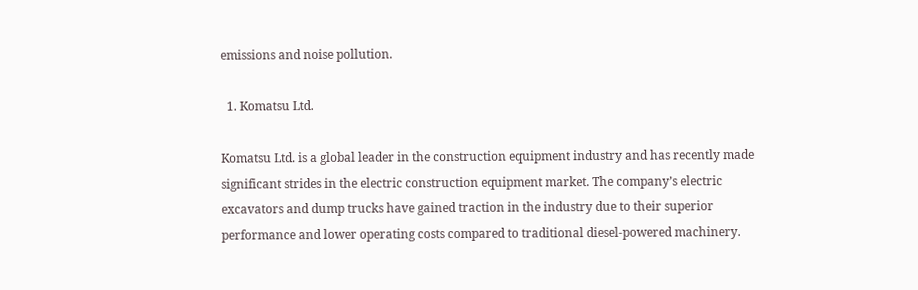emissions and noise pollution.

  1. Komatsu Ltd.

Komatsu Ltd. is a global leader in the construction equipment industry and has recently made significant strides in the electric construction equipment market. The company’s electric excavators and dump trucks have gained traction in the industry due to their superior performance and lower operating costs compared to traditional diesel-powered machinery.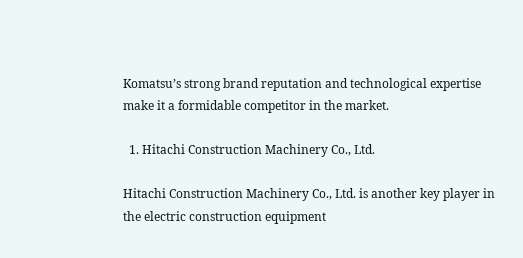Komatsu’s strong brand reputation and technological expertise make it a formidable competitor in the market.

  1. Hitachi Construction Machinery Co., Ltd.

Hitachi Construction Machinery Co., Ltd. is another key player in the electric construction equipment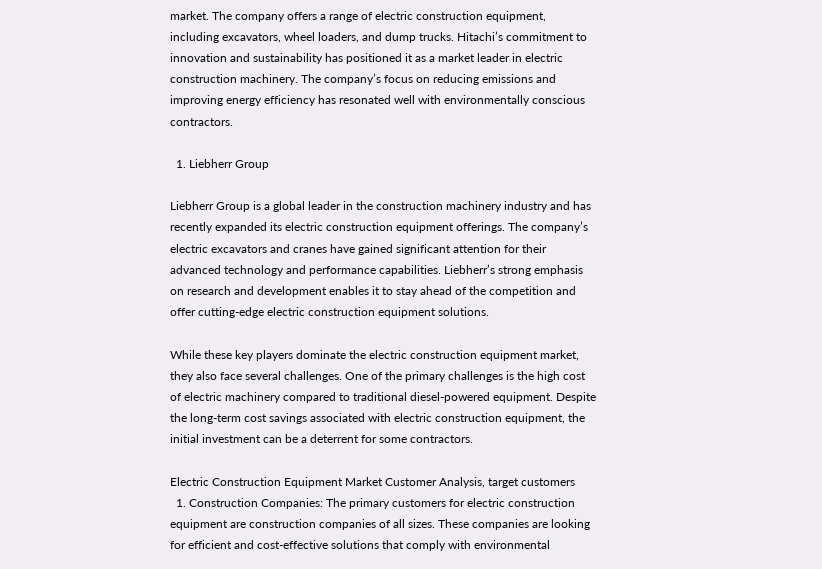market. The company offers a range of electric construction equipment, including excavators, wheel loaders, and dump trucks. Hitachi’s commitment to innovation and sustainability has positioned it as a market leader in electric construction machinery. The company’s focus on reducing emissions and improving energy efficiency has resonated well with environmentally conscious contractors.

  1. Liebherr Group

Liebherr Group is a global leader in the construction machinery industry and has recently expanded its electric construction equipment offerings. The company’s electric excavators and cranes have gained significant attention for their advanced technology and performance capabilities. Liebherr’s strong emphasis on research and development enables it to stay ahead of the competition and offer cutting-edge electric construction equipment solutions.

While these key players dominate the electric construction equipment market, they also face several challenges. One of the primary challenges is the high cost of electric machinery compared to traditional diesel-powered equipment. Despite the long-term cost savings associated with electric construction equipment, the initial investment can be a deterrent for some contractors.

Electric Construction Equipment Market Customer Analysis, target customers
  1. Construction Companies: The primary customers for electric construction equipment are construction companies of all sizes. These companies are looking for efficient and cost-effective solutions that comply with environmental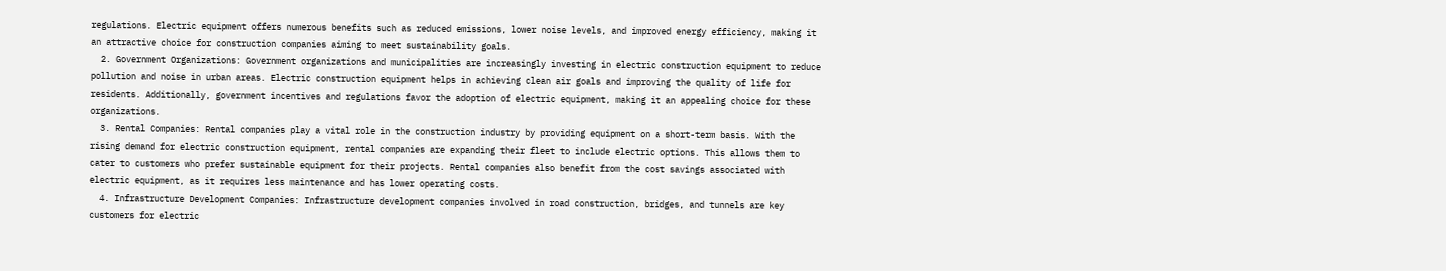regulations. Electric equipment offers numerous benefits such as reduced emissions, lower noise levels, and improved energy efficiency, making it an attractive choice for construction companies aiming to meet sustainability goals.
  2. Government Organizations: Government organizations and municipalities are increasingly investing in electric construction equipment to reduce pollution and noise in urban areas. Electric construction equipment helps in achieving clean air goals and improving the quality of life for residents. Additionally, government incentives and regulations favor the adoption of electric equipment, making it an appealing choice for these organizations.
  3. Rental Companies: Rental companies play a vital role in the construction industry by providing equipment on a short-term basis. With the rising demand for electric construction equipment, rental companies are expanding their fleet to include electric options. This allows them to cater to customers who prefer sustainable equipment for their projects. Rental companies also benefit from the cost savings associated with electric equipment, as it requires less maintenance and has lower operating costs.
  4. Infrastructure Development Companies: Infrastructure development companies involved in road construction, bridges, and tunnels are key customers for electric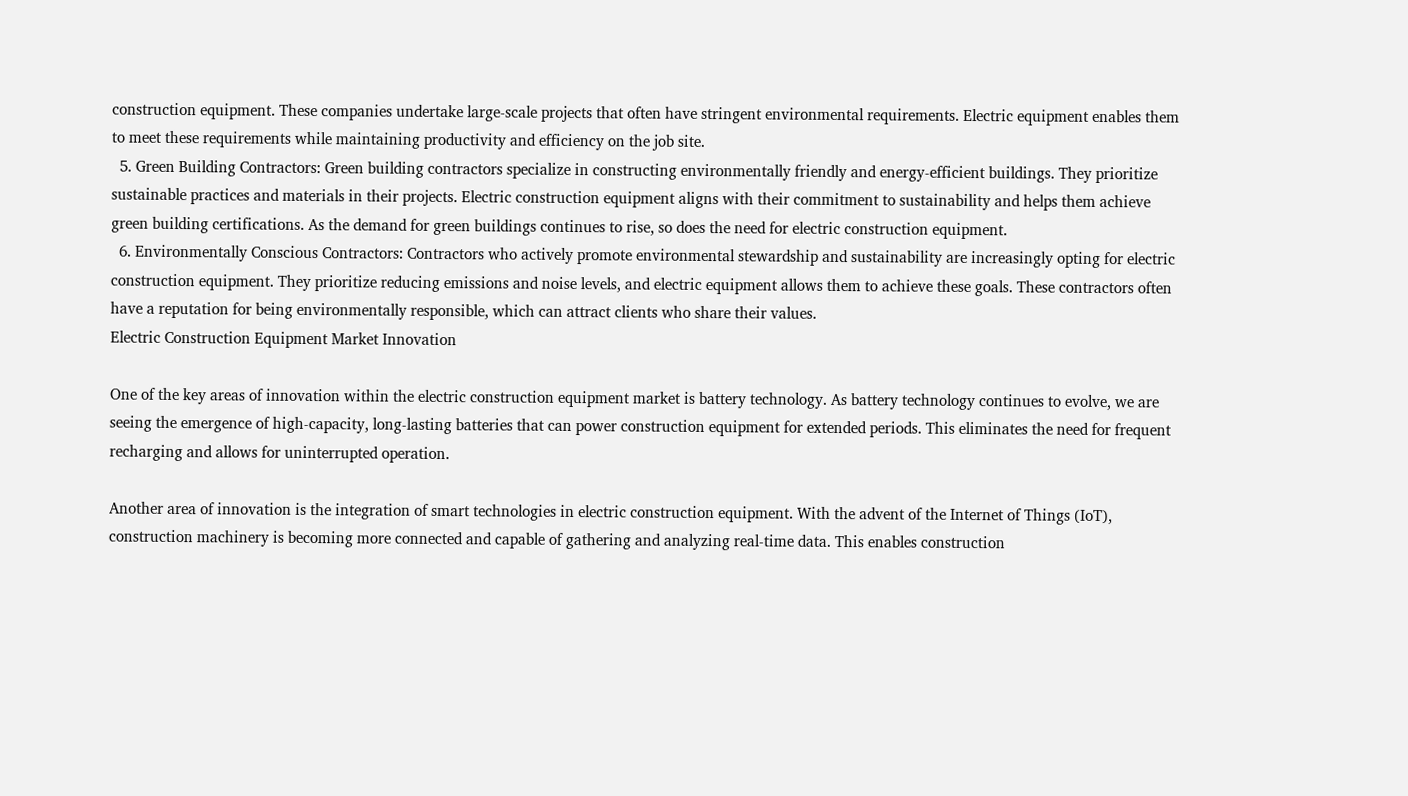construction equipment. These companies undertake large-scale projects that often have stringent environmental requirements. Electric equipment enables them to meet these requirements while maintaining productivity and efficiency on the job site.
  5. Green Building Contractors: Green building contractors specialize in constructing environmentally friendly and energy-efficient buildings. They prioritize sustainable practices and materials in their projects. Electric construction equipment aligns with their commitment to sustainability and helps them achieve green building certifications. As the demand for green buildings continues to rise, so does the need for electric construction equipment.
  6. Environmentally Conscious Contractors: Contractors who actively promote environmental stewardship and sustainability are increasingly opting for electric construction equipment. They prioritize reducing emissions and noise levels, and electric equipment allows them to achieve these goals. These contractors often have a reputation for being environmentally responsible, which can attract clients who share their values.
Electric Construction Equipment Market Innovation

One of the key areas of innovation within the electric construction equipment market is battery technology. As battery technology continues to evolve, we are seeing the emergence of high-capacity, long-lasting batteries that can power construction equipment for extended periods. This eliminates the need for frequent recharging and allows for uninterrupted operation.

Another area of innovation is the integration of smart technologies in electric construction equipment. With the advent of the Internet of Things (IoT), construction machinery is becoming more connected and capable of gathering and analyzing real-time data. This enables construction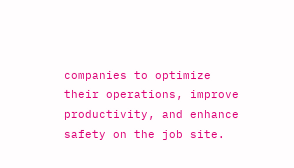companies to optimize their operations, improve productivity, and enhance safety on the job site.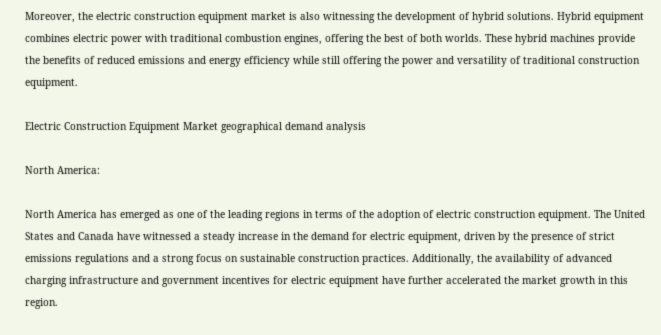Moreover, the electric construction equipment market is also witnessing the development of hybrid solutions. Hybrid equipment combines electric power with traditional combustion engines, offering the best of both worlds. These hybrid machines provide the benefits of reduced emissions and energy efficiency while still offering the power and versatility of traditional construction equipment.

Electric Construction Equipment Market geographical demand analysis

North America:

North America has emerged as one of the leading regions in terms of the adoption of electric construction equipment. The United States and Canada have witnessed a steady increase in the demand for electric equipment, driven by the presence of strict emissions regulations and a strong focus on sustainable construction practices. Additionally, the availability of advanced charging infrastructure and government incentives for electric equipment have further accelerated the market growth in this region.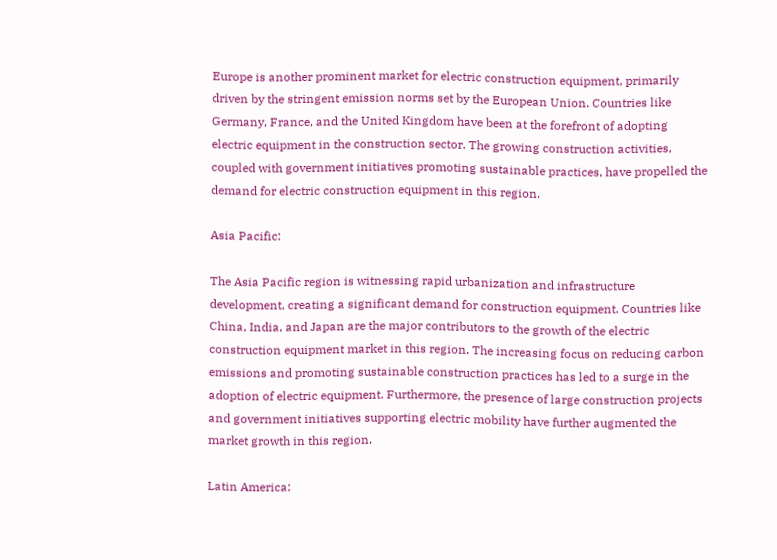Europe is another prominent market for electric construction equipment, primarily driven by the stringent emission norms set by the European Union. Countries like Germany, France, and the United Kingdom have been at the forefront of adopting electric equipment in the construction sector. The growing construction activities, coupled with government initiatives promoting sustainable practices, have propelled the demand for electric construction equipment in this region.

Asia Pacific:

The Asia Pacific region is witnessing rapid urbanization and infrastructure development, creating a significant demand for construction equipment. Countries like China, India, and Japan are the major contributors to the growth of the electric construction equipment market in this region. The increasing focus on reducing carbon emissions and promoting sustainable construction practices has led to a surge in the adoption of electric equipment. Furthermore, the presence of large construction projects and government initiatives supporting electric mobility have further augmented the market growth in this region.

Latin America: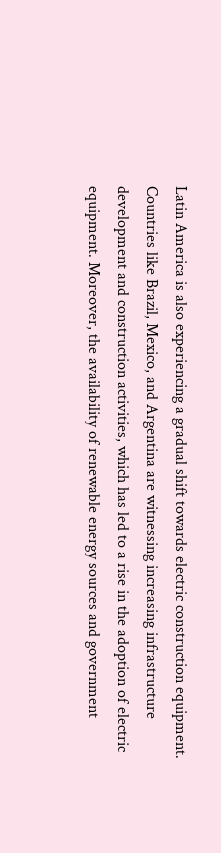Latin America is also experiencing a gradual shift towards electric construction equipment. Countries like Brazil, Mexico, and Argentina are witnessing increasing infrastructure development and construction activities, which has led to a rise in the adoption of electric equipment. Moreover, the availability of renewable energy sources and government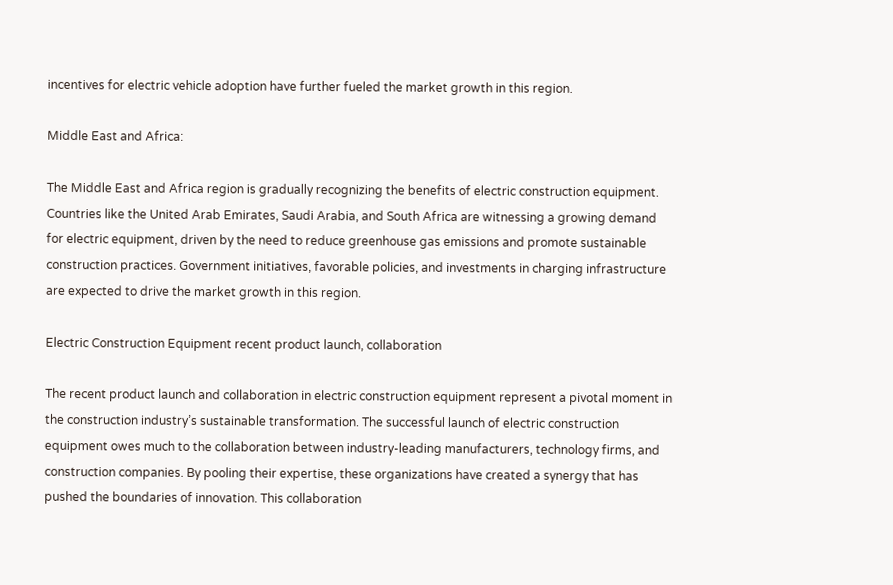incentives for electric vehicle adoption have further fueled the market growth in this region.

Middle East and Africa:

The Middle East and Africa region is gradually recognizing the benefits of electric construction equipment. Countries like the United Arab Emirates, Saudi Arabia, and South Africa are witnessing a growing demand for electric equipment, driven by the need to reduce greenhouse gas emissions and promote sustainable construction practices. Government initiatives, favorable policies, and investments in charging infrastructure are expected to drive the market growth in this region.

Electric Construction Equipment recent product launch, collaboration

The recent product launch and collaboration in electric construction equipment represent a pivotal moment in the construction industry’s sustainable transformation. The successful launch of electric construction equipment owes much to the collaboration between industry-leading manufacturers, technology firms, and construction companies. By pooling their expertise, these organizations have created a synergy that has pushed the boundaries of innovation. This collaboration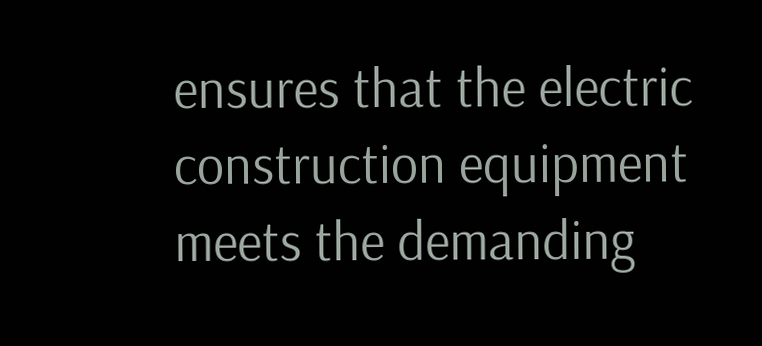ensures that the electric construction equipment meets the demanding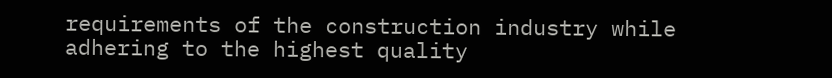requirements of the construction industry while adhering to the highest quality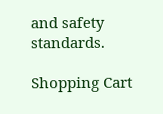and safety standards.

Shopping Cart